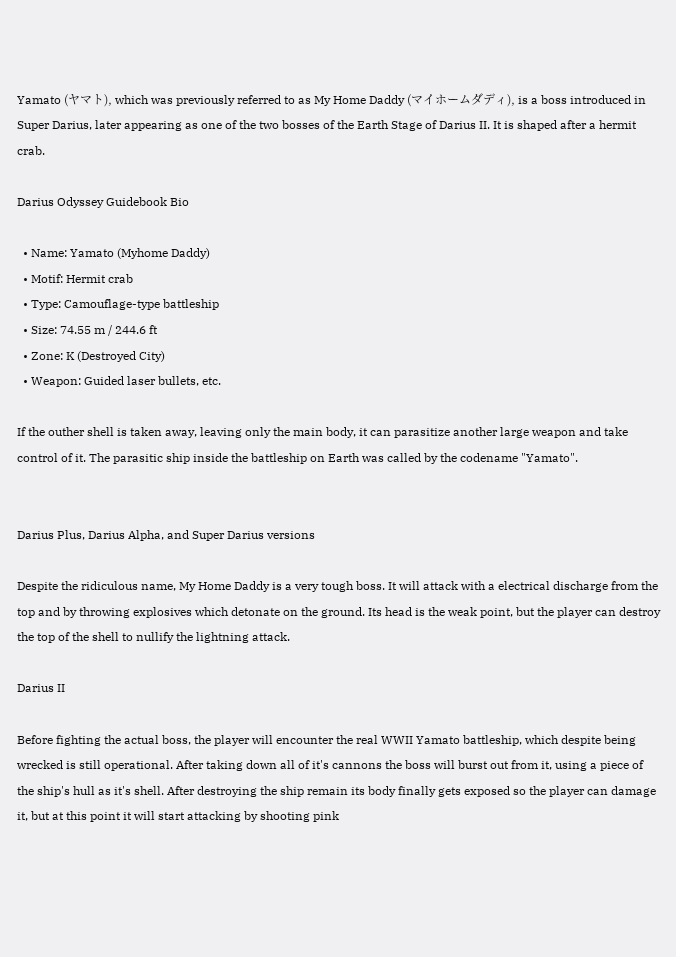Yamato (ヤマト), which was previously referred to as My Home Daddy (マイホームダディ), is a boss introduced in Super Darius, later appearing as one of the two bosses of the Earth Stage of Darius II. It is shaped after a hermit crab.

Darius Odyssey Guidebook Bio

  • Name: Yamato (Myhome Daddy)
  • Motif: Hermit crab
  • Type: Camouflage-type battleship
  • Size: 74.55 m / 244.6 ft
  • Zone: K (Destroyed City)
  • Weapon: Guided laser bullets, etc.

If the outher shell is taken away, leaving only the main body, it can parasitize another large weapon and take control of it. The parasitic ship inside the battleship on Earth was called by the codename "Yamato".


Darius Plus, Darius Alpha, and Super Darius versions

Despite the ridiculous name, My Home Daddy is a very tough boss. It will attack with a electrical discharge from the top and by throwing explosives which detonate on the ground. Its head is the weak point, but the player can destroy the top of the shell to nullify the lightning attack.

Darius II

Before fighting the actual boss, the player will encounter the real WWII Yamato battleship, which despite being wrecked is still operational. After taking down all of it's cannons the boss will burst out from it, using a piece of the ship's hull as it's shell. After destroying the ship remain its body finally gets exposed so the player can damage it, but at this point it will start attacking by shooting pink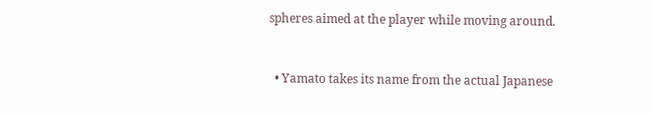spheres aimed at the player while moving around.



  • Yamato takes its name from the actual Japanese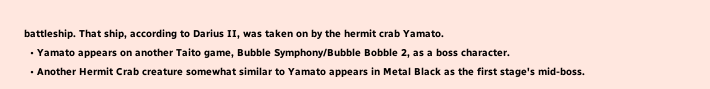battleship. That ship, according to Darius II, was taken on by the hermit crab Yamato.
  • Yamato appears on another Taito game, Bubble Symphony/Bubble Bobble 2, as a boss character.
  • Another Hermit Crab creature somewhat similar to Yamato appears in Metal Black as the first stage's mid-boss.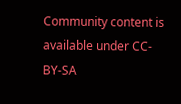Community content is available under CC-BY-SA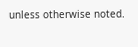unless otherwise noted.